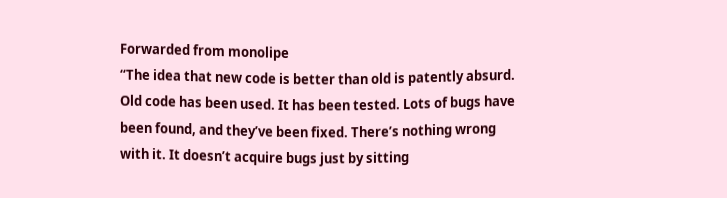Forwarded from monolipe
“The idea that new code is better than old is patently absurd. Old code has been used. It has been tested. Lots of bugs have been found, and they’ve been fixed. There’s nothing wrong with it. It doesn’t acquire bugs just by sitting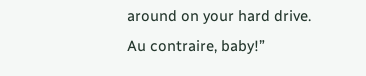around on your hard drive. Au contraire, baby!”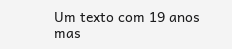Um texto com 19 anos mas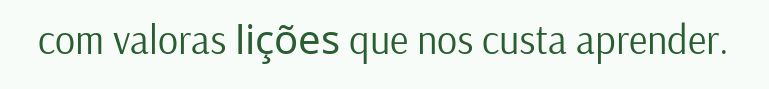com valoras lições que nos custa aprender.